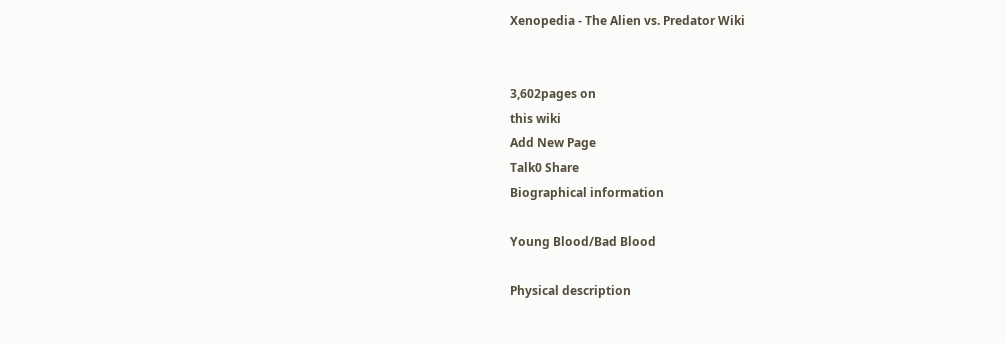Xenopedia - The Alien vs. Predator Wiki


3,602pages on
this wiki
Add New Page
Talk0 Share
Biographical information

Young Blood/Bad Blood

Physical description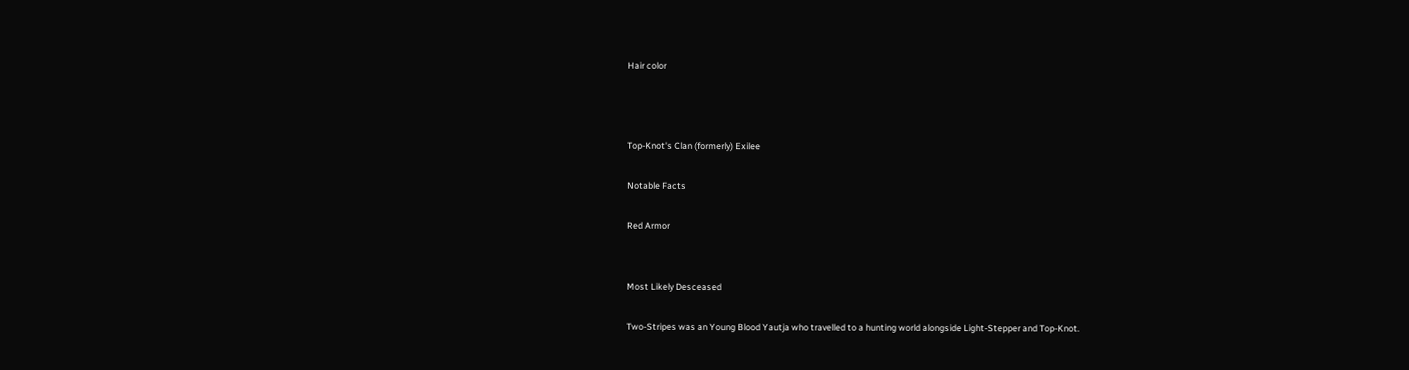Hair color



Top-Knot's Clan (formerly) Exilee

Notable Facts

Red Armor


Most Likely Desceased

Two-Stripes was an Young Blood Yautja who travelled to a hunting world alongside Light-Stepper and Top-Knot.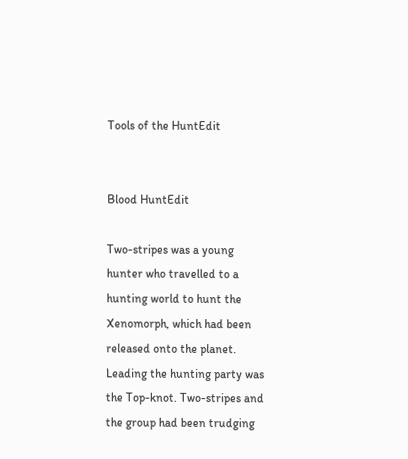Tools of the HuntEdit


Blood HuntEdit

Two-stripes was a young hunter who travelled to a hunting world to hunt the Xenomorph, which had been released onto the planet. Leading the hunting party was the Top-knot. Two-stripes and the group had been trudging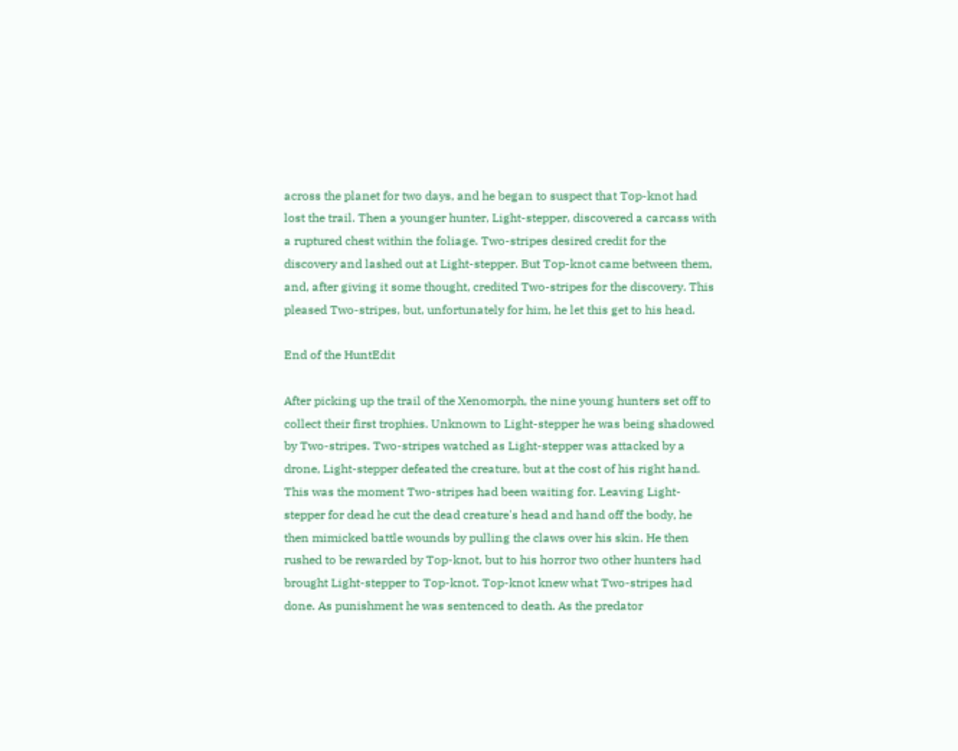across the planet for two days, and he began to suspect that Top-knot had lost the trail. Then a younger hunter, Light-stepper, discovered a carcass with a ruptured chest within the foliage. Two-stripes desired credit for the discovery and lashed out at Light-stepper. But Top-knot came between them, and, after giving it some thought, credited Two-stripes for the discovery. This pleased Two-stripes, but, unfortunately for him, he let this get to his head.

End of the HuntEdit

After picking up the trail of the Xenomorph, the nine young hunters set off to collect their first trophies. Unknown to Light-stepper he was being shadowed by Two-stripes. Two-stripes watched as Light-stepper was attacked by a drone, Light-stepper defeated the creature, but at the cost of his right hand. This was the moment Two-stripes had been waiting for. Leaving Light-stepper for dead he cut the dead creature's head and hand off the body, he then mimicked battle wounds by pulling the claws over his skin. He then rushed to be rewarded by Top-knot, but to his horror two other hunters had brought Light-stepper to Top-knot. Top-knot knew what Two-stripes had done. As punishment he was sentenced to death. As the predator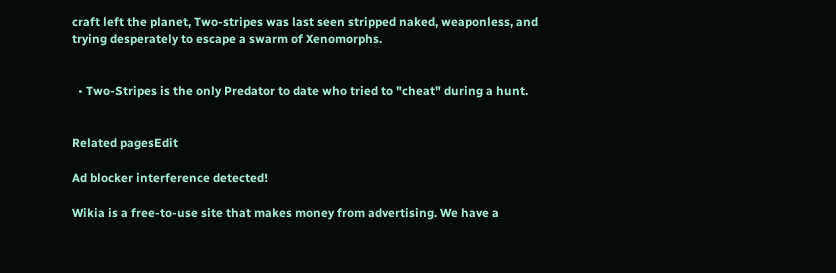craft left the planet, Two-stripes was last seen stripped naked, weaponless, and trying desperately to escape a swarm of Xenomorphs.


  • Two-Stripes is the only Predator to date who tried to "cheat" during a hunt.


Related pagesEdit

Ad blocker interference detected!

Wikia is a free-to-use site that makes money from advertising. We have a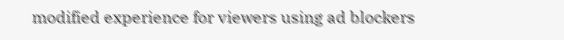modified experience for viewers using ad blockers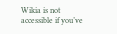Wikia is not accessible if you’ve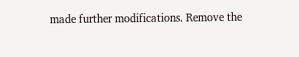made further modifications. Remove the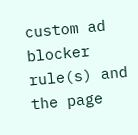custom ad blocker rule(s) and the page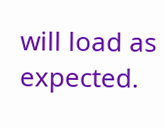will load as expected.